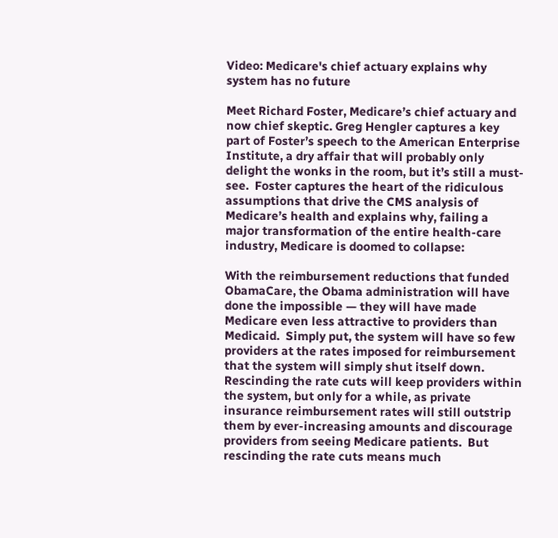Video: Medicare's chief actuary explains why system has no future

Meet Richard Foster, Medicare’s chief actuary and now chief skeptic. Greg Hengler captures a key part of Foster’s speech to the American Enterprise Institute, a dry affair that will probably only delight the wonks in the room, but it’s still a must-see.  Foster captures the heart of the ridiculous assumptions that drive the CMS analysis of Medicare’s health and explains why, failing a major transformation of the entire health-care industry, Medicare is doomed to collapse:

With the reimbursement reductions that funded ObamaCare, the Obama administration will have done the impossible — they will have made Medicare even less attractive to providers than Medicaid.  Simply put, the system will have so few providers at the rates imposed for reimbursement that the system will simply shut itself down.  Rescinding the rate cuts will keep providers within the system, but only for a while, as private insurance reimbursement rates will still outstrip them by ever-increasing amounts and discourage providers from seeing Medicare patients.  But rescinding the rate cuts means much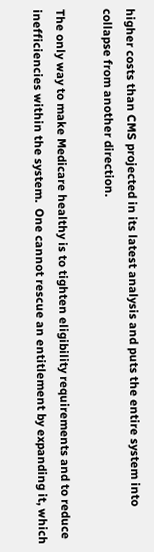higher costs than CMS projected in its latest analysis and puts the entire system into collapse from another direction.

The only way to make Medicare healthy is to tighten eligibility requirements and to reduce inefficiencies within the system.  One cannot rescue an entitlement by expanding it, which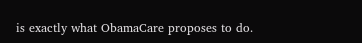is exactly what ObamaCare proposes to do.